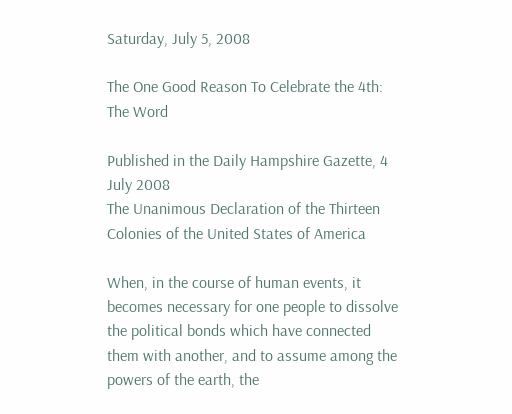Saturday, July 5, 2008

The One Good Reason To Celebrate the 4th: The Word

Published in the Daily Hampshire Gazette, 4 July 2008
The Unanimous Declaration of the Thirteen Colonies of the United States of America

When, in the course of human events, it becomes necessary for one people to dissolve the political bonds which have connected them with another, and to assume among the powers of the earth, the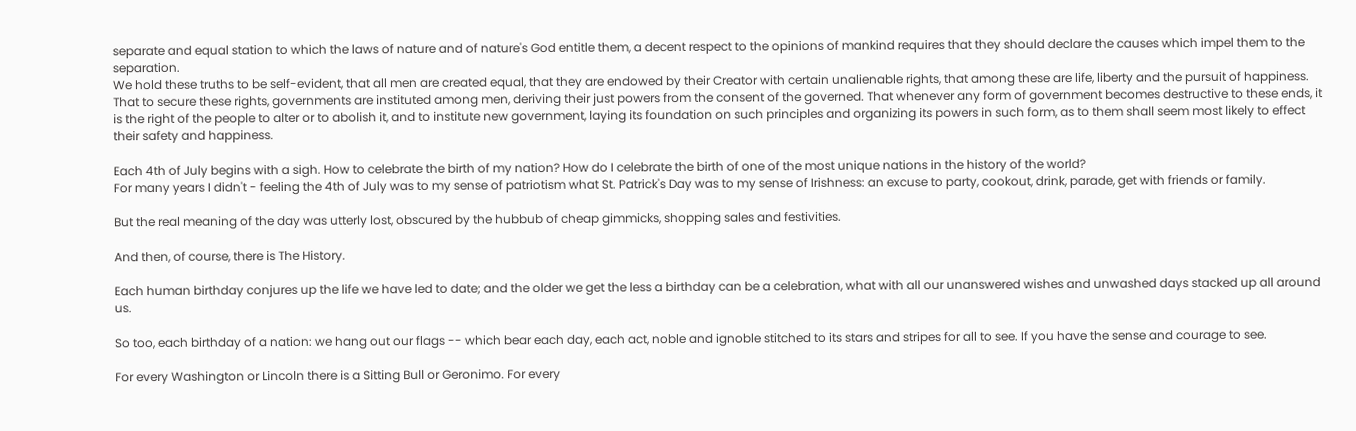separate and equal station to which the laws of nature and of nature's God entitle them, a decent respect to the opinions of mankind requires that they should declare the causes which impel them to the separation.
We hold these truths to be self-evident, that all men are created equal, that they are endowed by their Creator with certain unalienable rights, that among these are life, liberty and the pursuit of happiness. That to secure these rights, governments are instituted among men, deriving their just powers from the consent of the governed. That whenever any form of government becomes destructive to these ends, it is the right of the people to alter or to abolish it, and to institute new government, laying its foundation on such principles and organizing its powers in such form, as to them shall seem most likely to effect their safety and happiness.

Each 4th of July begins with a sigh. How to celebrate the birth of my nation? How do I celebrate the birth of one of the most unique nations in the history of the world?
For many years I didn't - feeling the 4th of July was to my sense of patriotism what St. Patrick's Day was to my sense of Irishness: an excuse to party, cookout, drink, parade, get with friends or family.

But the real meaning of the day was utterly lost, obscured by the hubbub of cheap gimmicks, shopping sales and festivities.

And then, of course, there is The History.

Each human birthday conjures up the life we have led to date; and the older we get the less a birthday can be a celebration, what with all our unanswered wishes and unwashed days stacked up all around us.

So too, each birthday of a nation: we hang out our flags -- which bear each day, each act, noble and ignoble stitched to its stars and stripes for all to see. If you have the sense and courage to see.

For every Washington or Lincoln there is a Sitting Bull or Geronimo. For every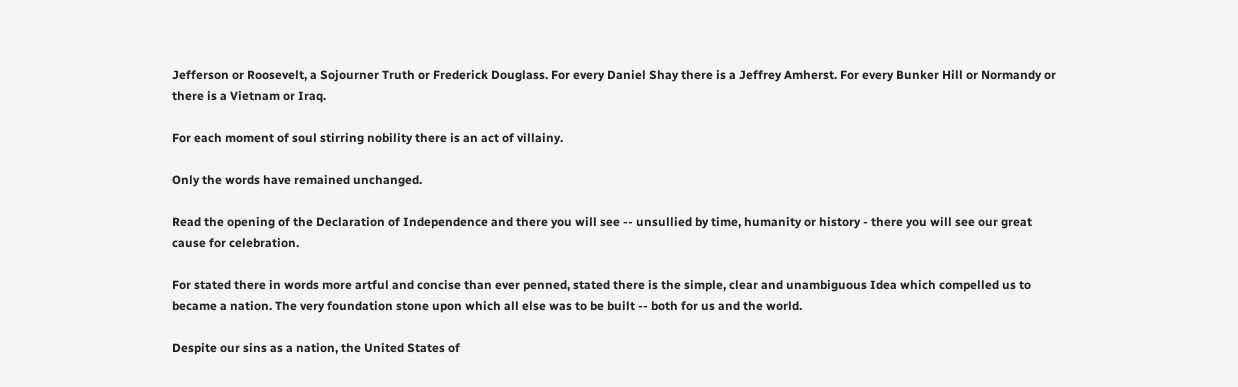Jefferson or Roosevelt, a Sojourner Truth or Frederick Douglass. For every Daniel Shay there is a Jeffrey Amherst. For every Bunker Hill or Normandy or there is a Vietnam or Iraq.

For each moment of soul stirring nobility there is an act of villainy.

Only the words have remained unchanged.

Read the opening of the Declaration of Independence and there you will see -- unsullied by time, humanity or history - there you will see our great cause for celebration.

For stated there in words more artful and concise than ever penned, stated there is the simple, clear and unambiguous Idea which compelled us to became a nation. The very foundation stone upon which all else was to be built -- both for us and the world.

Despite our sins as a nation, the United States of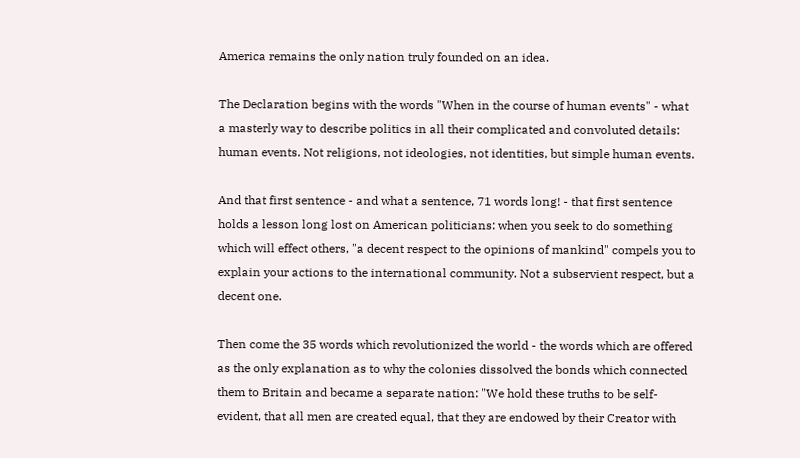America remains the only nation truly founded on an idea.

The Declaration begins with the words "When in the course of human events" - what a masterly way to describe politics in all their complicated and convoluted details: human events. Not religions, not ideologies, not identities, but simple human events.

And that first sentence - and what a sentence, 71 words long! - that first sentence holds a lesson long lost on American politicians: when you seek to do something which will effect others, "a decent respect to the opinions of mankind" compels you to explain your actions to the international community. Not a subservient respect, but a decent one.

Then come the 35 words which revolutionized the world - the words which are offered as the only explanation as to why the colonies dissolved the bonds which connected them to Britain and became a separate nation: "We hold these truths to be self-evident, that all men are created equal, that they are endowed by their Creator with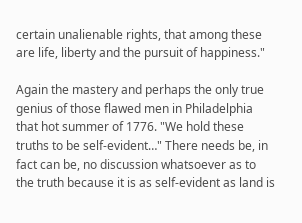certain unalienable rights, that among these are life, liberty and the pursuit of happiness."

Again the mastery and perhaps the only true genius of those flawed men in Philadelphia that hot summer of 1776. "We hold these truths to be self-evident…" There needs be, in fact can be, no discussion whatsoever as to the truth because it is as self-evident as land is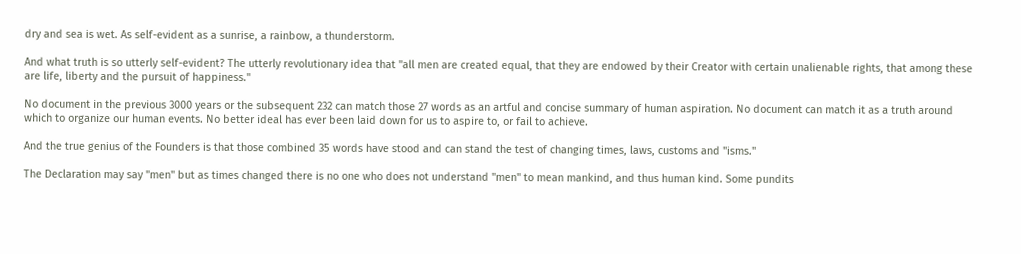dry and sea is wet. As self-evident as a sunrise, a rainbow, a thunderstorm.

And what truth is so utterly self-evident? The utterly revolutionary idea that "all men are created equal, that they are endowed by their Creator with certain unalienable rights, that among these are life, liberty and the pursuit of happiness."

No document in the previous 3000 years or the subsequent 232 can match those 27 words as an artful and concise summary of human aspiration. No document can match it as a truth around which to organize our human events. No better ideal has ever been laid down for us to aspire to, or fail to achieve.

And the true genius of the Founders is that those combined 35 words have stood and can stand the test of changing times, laws, customs and "isms."

The Declaration may say "men" but as times changed there is no one who does not understand "men" to mean mankind, and thus human kind. Some pundits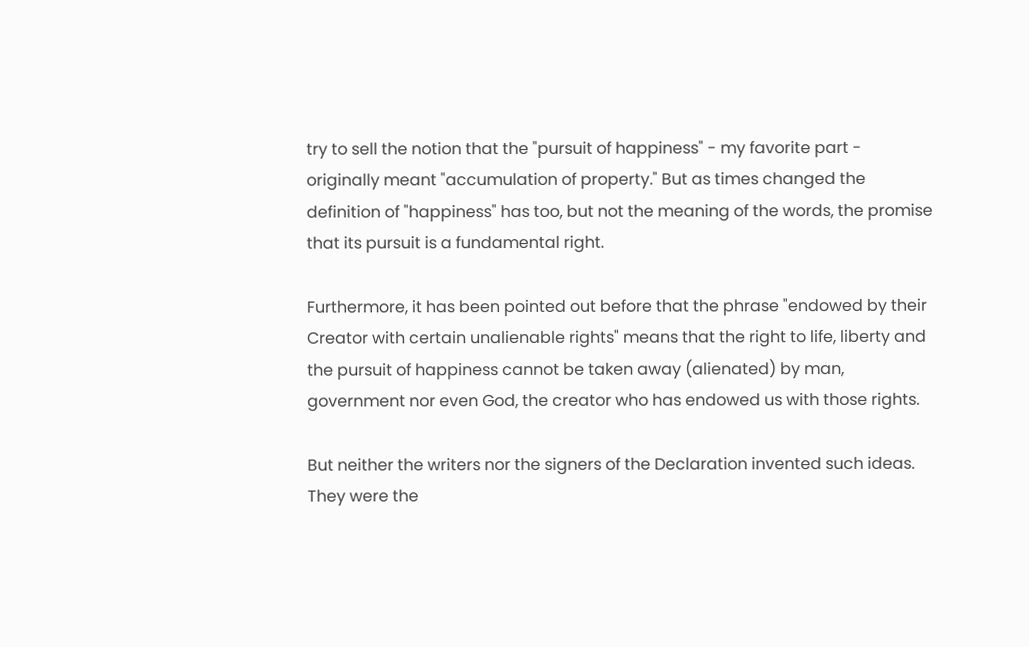try to sell the notion that the "pursuit of happiness" - my favorite part - originally meant "accumulation of property." But as times changed the definition of "happiness" has too, but not the meaning of the words, the promise that its pursuit is a fundamental right.

Furthermore, it has been pointed out before that the phrase "endowed by their Creator with certain unalienable rights" means that the right to life, liberty and the pursuit of happiness cannot be taken away (alienated) by man, government nor even God, the creator who has endowed us with those rights.

But neither the writers nor the signers of the Declaration invented such ideas. They were the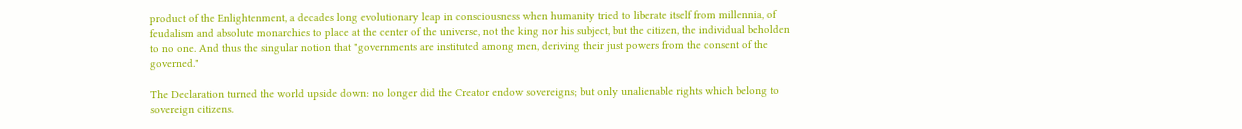product of the Enlightenment, a decades long evolutionary leap in consciousness when humanity tried to liberate itself from millennia, of feudalism and absolute monarchies to place at the center of the universe, not the king nor his subject, but the citizen, the individual beholden to no one. And thus the singular notion that "governments are instituted among men, deriving their just powers from the consent of the governed."

The Declaration turned the world upside down: no longer did the Creator endow sovereigns; but only unalienable rights which belong to sovereign citizens.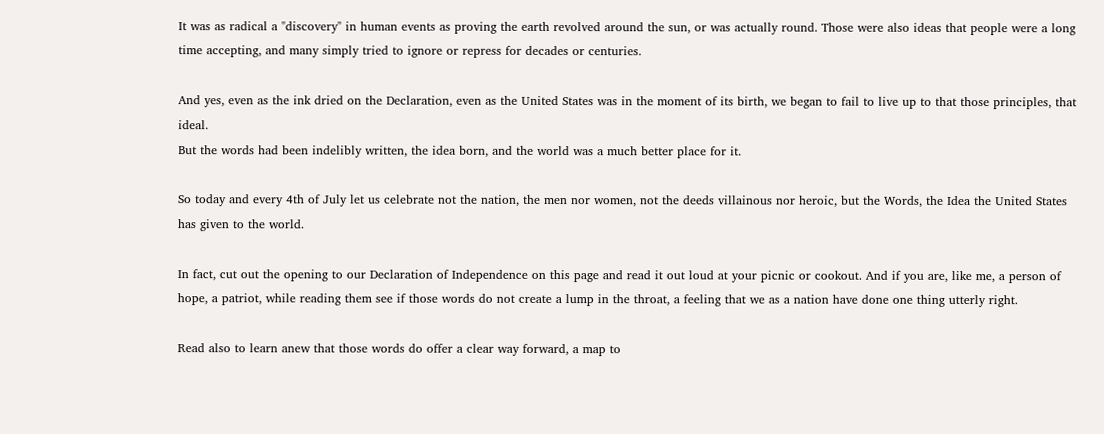It was as radical a "discovery" in human events as proving the earth revolved around the sun, or was actually round. Those were also ideas that people were a long time accepting, and many simply tried to ignore or repress for decades or centuries.

And yes, even as the ink dried on the Declaration, even as the United States was in the moment of its birth, we began to fail to live up to that those principles, that ideal.
But the words had been indelibly written, the idea born, and the world was a much better place for it.

So today and every 4th of July let us celebrate not the nation, the men nor women, not the deeds villainous nor heroic, but the Words, the Idea the United States has given to the world.

In fact, cut out the opening to our Declaration of Independence on this page and read it out loud at your picnic or cookout. And if you are, like me, a person of hope, a patriot, while reading them see if those words do not create a lump in the throat, a feeling that we as a nation have done one thing utterly right.

Read also to learn anew that those words do offer a clear way forward, a map to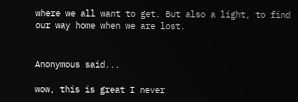where we all want to get. But also a light, to find our way home when we are lost.


Anonymous said...

wow, this is great I never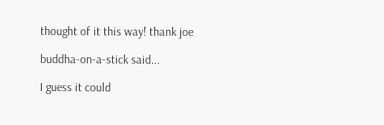thought of it this way! thank joe

buddha-on-a-stick said...

I guess it could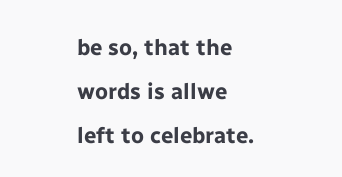be so, that the words is allwe left to celebrate.